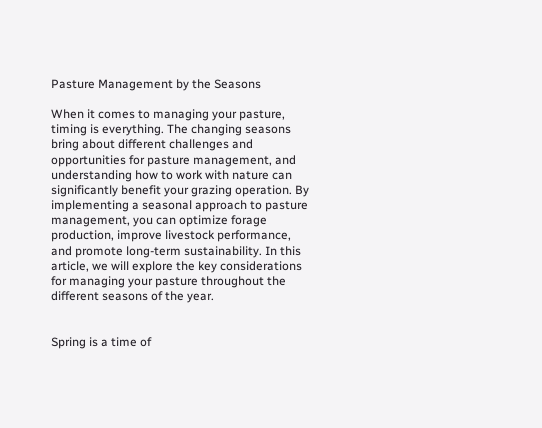Pasture Management by the Seasons

When it comes to managing your pasture, timing is everything. The changing seasons bring about different challenges and opportunities for pasture management, and understanding how to work with nature can significantly benefit your grazing operation. By implementing a seasonal approach to pasture management, you can optimize forage production, improve livestock performance, and promote long-term sustainability. In this article, we will explore the key considerations for managing your pasture throughout the different seasons of the year.


Spring is a time of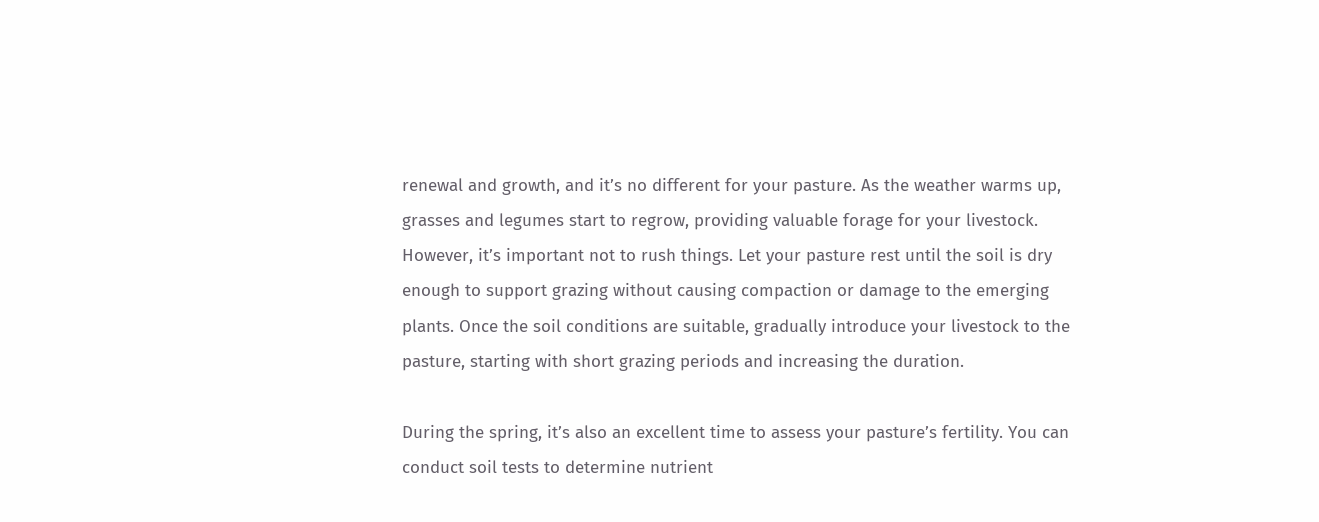renewal and growth, and it’s no different for your pasture. As the weather warms up, grasses and legumes start to regrow, providing valuable forage for your livestock. However, it’s important not to rush things. Let your pasture rest until the soil is dry enough to support grazing without causing compaction or damage to the emerging plants. Once the soil conditions are suitable, gradually introduce your livestock to the pasture, starting with short grazing periods and increasing the duration.

During the spring, it’s also an excellent time to assess your pasture’s fertility. You can conduct soil tests to determine nutrient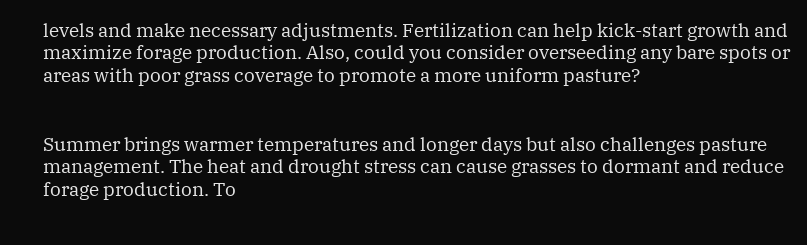levels and make necessary adjustments. Fertilization can help kick-start growth and maximize forage production. Also, could you consider overseeding any bare spots or areas with poor grass coverage to promote a more uniform pasture?


Summer brings warmer temperatures and longer days but also challenges pasture management. The heat and drought stress can cause grasses to dormant and reduce forage production. To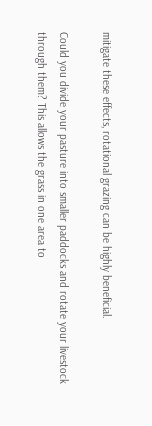mitigate these effects, rotational grazing can be highly beneficial.

Could you divide your pasture into smaller paddocks and rotate your livestock through them? This allows the grass in one area to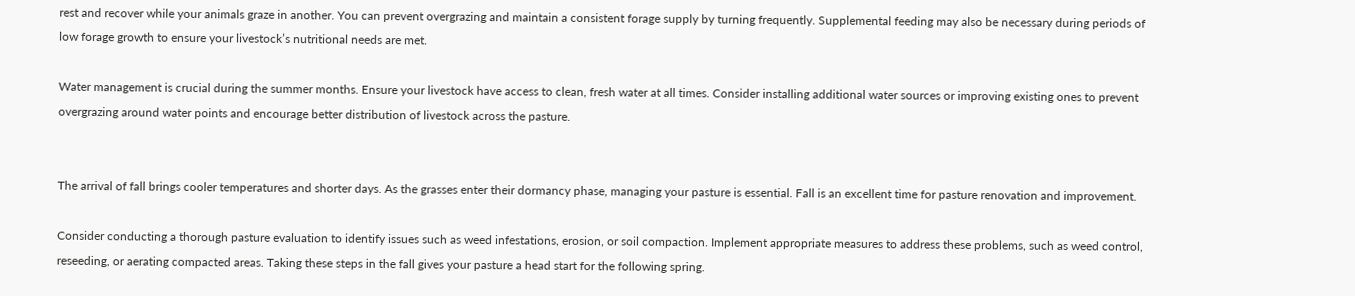rest and recover while your animals graze in another. You can prevent overgrazing and maintain a consistent forage supply by turning frequently. Supplemental feeding may also be necessary during periods of low forage growth to ensure your livestock’s nutritional needs are met.

Water management is crucial during the summer months. Ensure your livestock have access to clean, fresh water at all times. Consider installing additional water sources or improving existing ones to prevent overgrazing around water points and encourage better distribution of livestock across the pasture.


The arrival of fall brings cooler temperatures and shorter days. As the grasses enter their dormancy phase, managing your pasture is essential. Fall is an excellent time for pasture renovation and improvement.

Consider conducting a thorough pasture evaluation to identify issues such as weed infestations, erosion, or soil compaction. Implement appropriate measures to address these problems, such as weed control, reseeding, or aerating compacted areas. Taking these steps in the fall gives your pasture a head start for the following spring.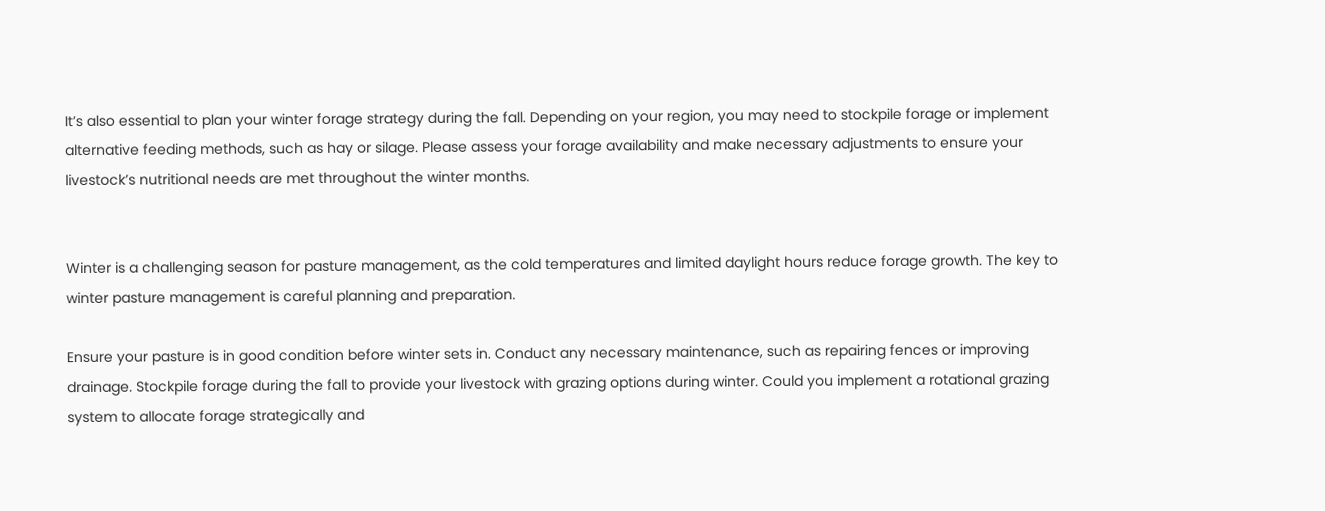It’s also essential to plan your winter forage strategy during the fall. Depending on your region, you may need to stockpile forage or implement alternative feeding methods, such as hay or silage. Please assess your forage availability and make necessary adjustments to ensure your livestock’s nutritional needs are met throughout the winter months.


Winter is a challenging season for pasture management, as the cold temperatures and limited daylight hours reduce forage growth. The key to winter pasture management is careful planning and preparation.

Ensure your pasture is in good condition before winter sets in. Conduct any necessary maintenance, such as repairing fences or improving drainage. Stockpile forage during the fall to provide your livestock with grazing options during winter. Could you implement a rotational grazing system to allocate forage strategically and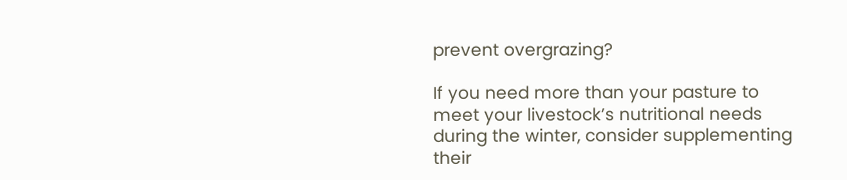prevent overgrazing?

If you need more than your pasture to meet your livestock’s nutritional needs during the winter, consider supplementing their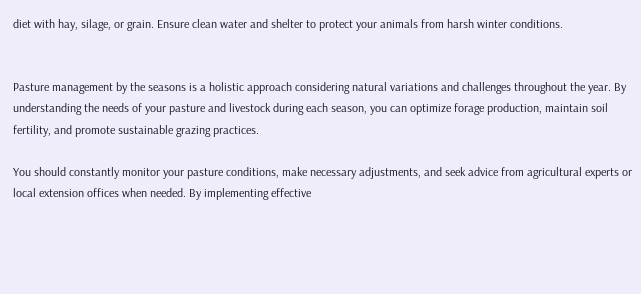diet with hay, silage, or grain. Ensure clean water and shelter to protect your animals from harsh winter conditions.


Pasture management by the seasons is a holistic approach considering natural variations and challenges throughout the year. By understanding the needs of your pasture and livestock during each season, you can optimize forage production, maintain soil fertility, and promote sustainable grazing practices.

You should constantly monitor your pasture conditions, make necessary adjustments, and seek advice from agricultural experts or local extension offices when needed. By implementing effective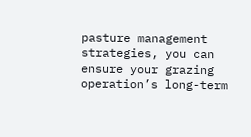pasture management strategies, you can ensure your grazing operation’s long-term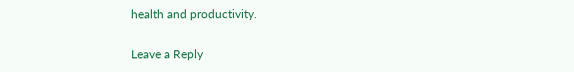health and productivity.

Leave a Reply